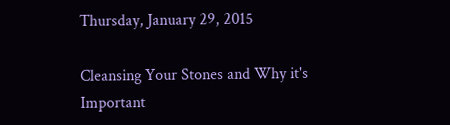Thursday, January 29, 2015

Cleansing Your Stones and Why it's Important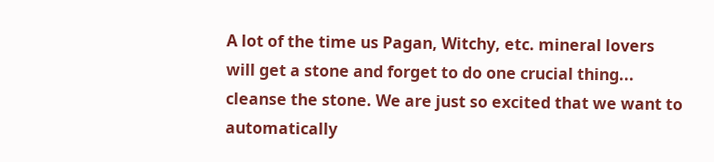A lot of the time us Pagan, Witchy, etc. mineral lovers will get a stone and forget to do one crucial thing... cleanse the stone. We are just so excited that we want to automatically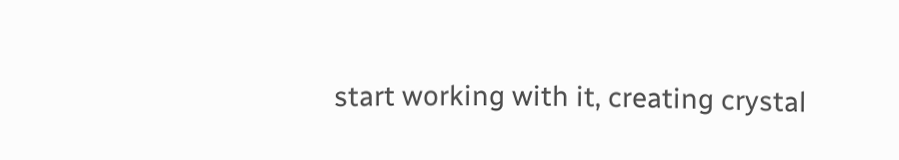start working with it, creating crystal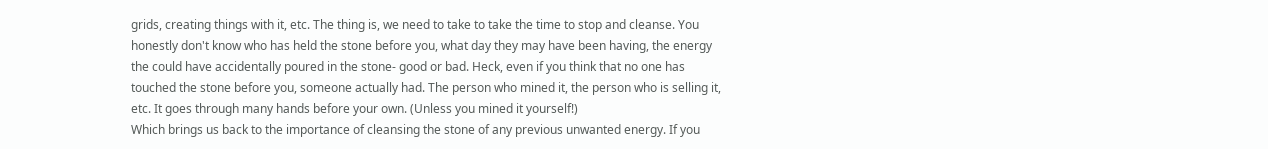grids, creating things with it, etc. The thing is, we need to take to take the time to stop and cleanse. You honestly don't know who has held the stone before you, what day they may have been having, the energy the could have accidentally poured in the stone- good or bad. Heck, even if you think that no one has touched the stone before you, someone actually had. The person who mined it, the person who is selling it, etc. It goes through many hands before your own. (Unless you mined it yourself!)
Which brings us back to the importance of cleansing the stone of any previous unwanted energy. If you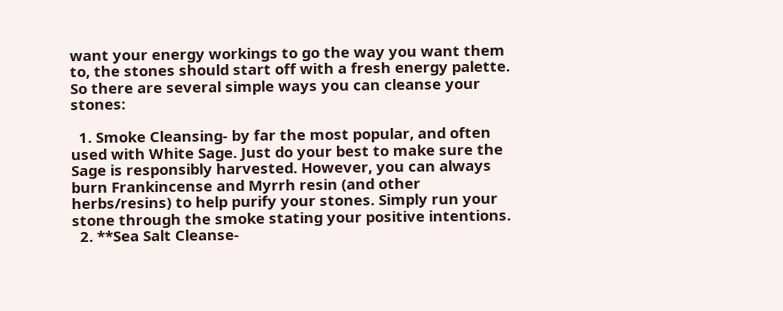want your energy workings to go the way you want them to, the stones should start off with a fresh energy palette. So there are several simple ways you can cleanse your stones:

  1. Smoke Cleansing- by far the most popular, and often used with White Sage. Just do your best to make sure the Sage is responsibly harvested. However, you can always burn Frankincense and Myrrh resin (and other herbs/resins) to help purify your stones. Simply run your stone through the smoke stating your positive intentions.
  2. **Sea Salt Cleanse-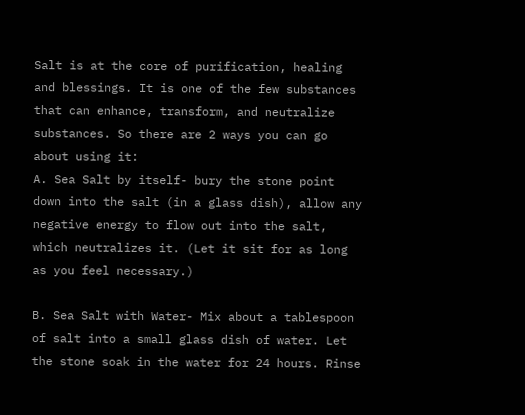Salt is at the core of purification, healing and blessings. It is one of the few substances that can enhance, transform, and neutralize substances. So there are 2 ways you can go about using it:
A. Sea Salt by itself- bury the stone point down into the salt (in a glass dish), allow any negative energy to flow out into the salt, which neutralizes it. (Let it sit for as long as you feel necessary.)

B. Sea Salt with Water- Mix about a tablespoon of salt into a small glass dish of water. Let the stone soak in the water for 24 hours. Rinse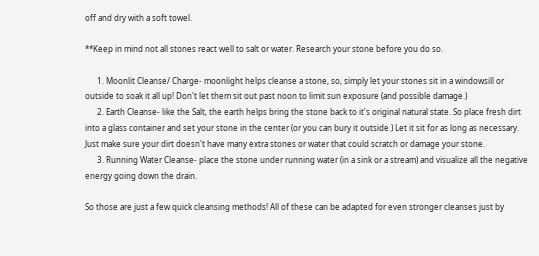off and dry with a soft towel.

**Keep in mind not all stones react well to salt or water. Research your stone before you do so.

      1. Moonlit Cleanse/ Charge- moonlight helps cleanse a stone, so, simply let your stones sit in a windowsill or outside to soak it all up! Don't let them sit out past noon to limit sun exposure (and possible damage.)
      2. Earth Cleanse- like the Salt, the earth helps bring the stone back to it's original natural state. So place fresh dirt into a glass container and set your stone in the center (or you can bury it outside.) Let it sit for as long as necessary. Just make sure your dirt doesn't have many extra stones or water that could scratch or damage your stone.
      3. Running Water Cleanse- place the stone under running water (in a sink or a stream) and visualize all the negative energy going down the drain.

So those are just a few quick cleansing methods! All of these can be adapted for even stronger cleanses just by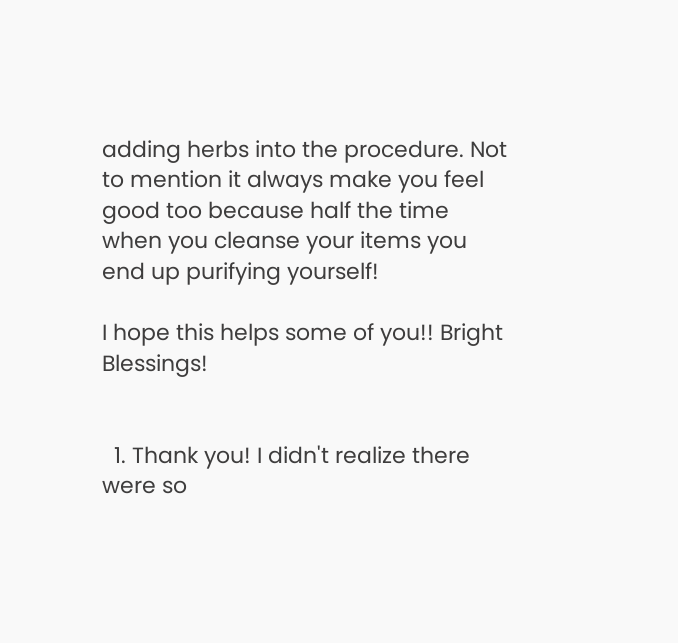adding herbs into the procedure. Not to mention it always make you feel good too because half the time when you cleanse your items you end up purifying yourself!

I hope this helps some of you!! Bright Blessings!


  1. Thank you! I didn't realize there were so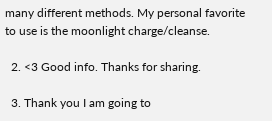many different methods. My personal favorite to use is the moonlight charge/cleanse.

  2. <3 Good info. Thanks for sharing.

  3. Thank you I am going to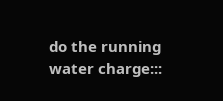do the running water charge:::